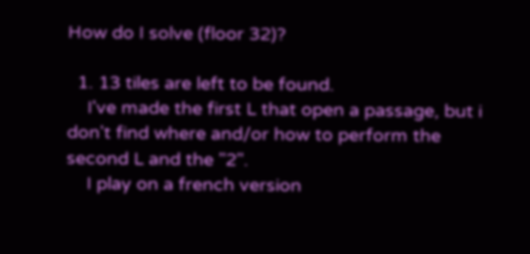How do I solve (floor 32)?

  1. 13 tiles are left to be found.
    I've made the first L that open a passage, but i don't find where and/or how to perform the second L and the "2".
    I play on a french version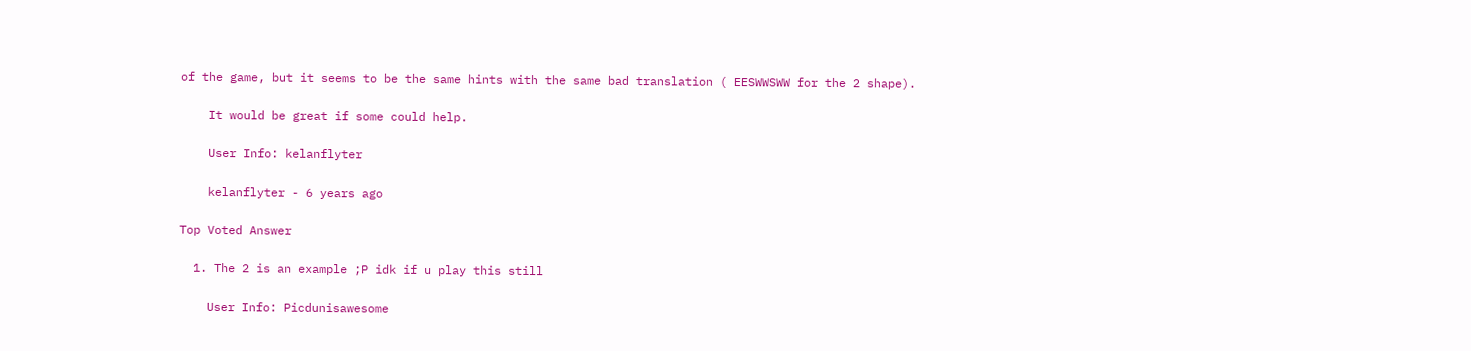of the game, but it seems to be the same hints with the same bad translation ( EESWWSWW for the 2 shape).

    It would be great if some could help.

    User Info: kelanflyter

    kelanflyter - 6 years ago

Top Voted Answer

  1. The 2 is an example ;P idk if u play this still

    User Info: Picdunisawesome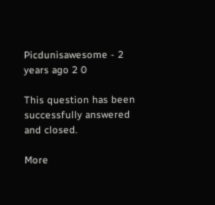Picdunisawesome - 2 years ago 2 0

This question has been successfully answered and closed.

More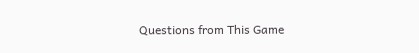Questions from This Game